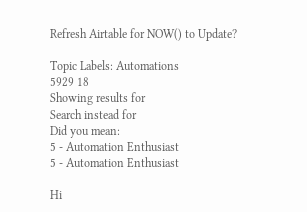Refresh Airtable for NOW() to Update?

Topic Labels: Automations
5929 18
Showing results for
Search instead for
Did you mean:
5 - Automation Enthusiast
5 - Automation Enthusiast

Hi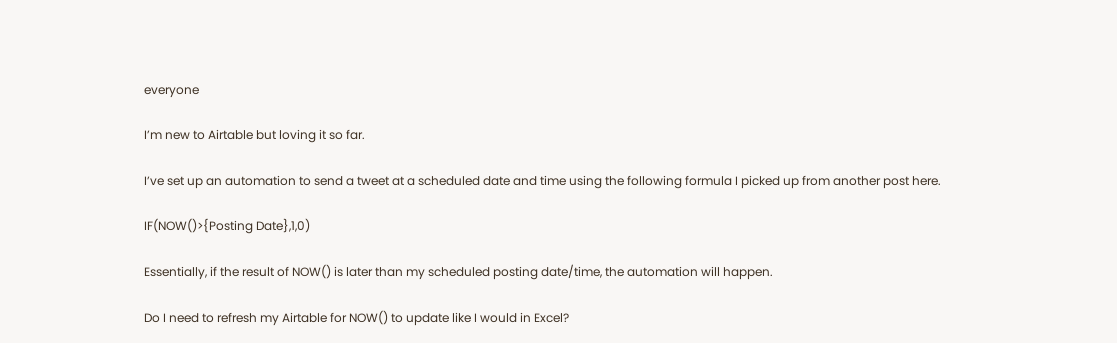everyone

I’m new to Airtable but loving it so far.

I’ve set up an automation to send a tweet at a scheduled date and time using the following formula I picked up from another post here.

IF(NOW()>{Posting Date},1,0)

Essentially, if the result of NOW() is later than my scheduled posting date/time, the automation will happen.

Do I need to refresh my Airtable for NOW() to update like I would in Excel?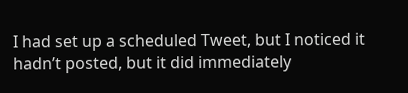I had set up a scheduled Tweet, but I noticed it hadn’t posted, but it did immediately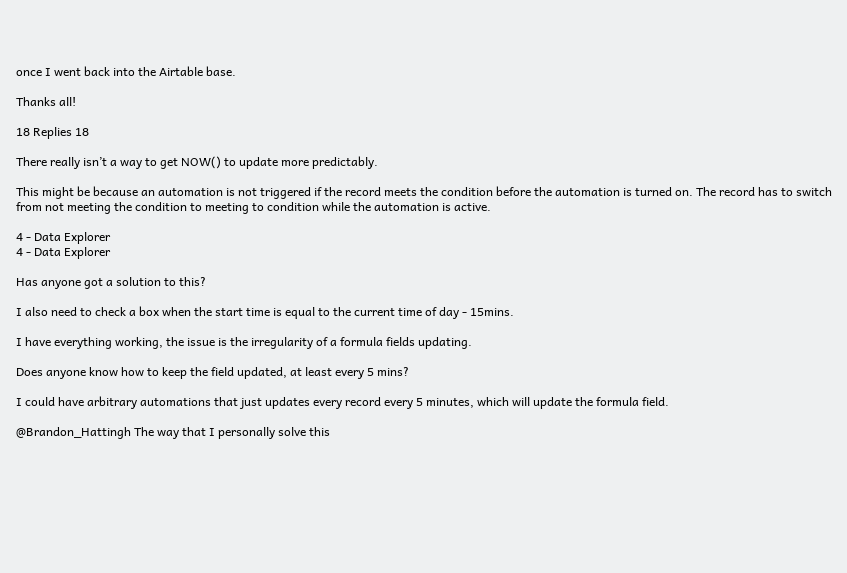once I went back into the Airtable base.

Thanks all!

18 Replies 18

There really isn’t a way to get NOW() to update more predictably.

This might be because an automation is not triggered if the record meets the condition before the automation is turned on. The record has to switch from not meeting the condition to meeting to condition while the automation is active.

4 - Data Explorer
4 - Data Explorer

Has anyone got a solution to this?

I also need to check a box when the start time is equal to the current time of day - 15mins.

I have everything working, the issue is the irregularity of a formula fields updating.

Does anyone know how to keep the field updated, at least every 5 mins?

I could have arbitrary automations that just updates every record every 5 minutes, which will update the formula field.

@Brandon_Hattingh The way that I personally solve this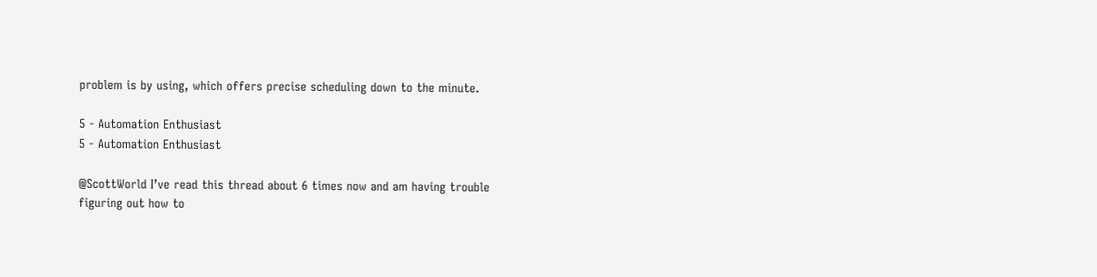problem is by using, which offers precise scheduling down to the minute.

5 - Automation Enthusiast
5 - Automation Enthusiast

@ScottWorld I’ve read this thread about 6 times now and am having trouble figuring out how to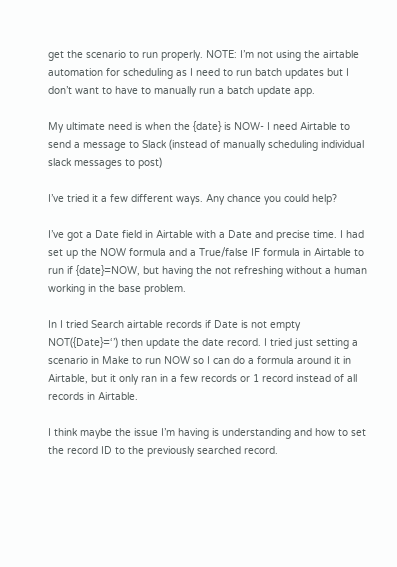get the scenario to run properly. NOTE: I’m not using the airtable automation for scheduling as I need to run batch updates but I don’t want to have to manually run a batch update app.

My ultimate need is when the {date} is NOW- I need Airtable to send a message to Slack (instead of manually scheduling individual slack messages to post)

I’ve tried it a few different ways. Any chance you could help?

I’ve got a Date field in Airtable with a Date and precise time. I had set up the NOW formula and a True/false IF formula in Airtable to run if {date}=NOW, but having the not refreshing without a human working in the base problem.

In I tried Search airtable records if Date is not empty NOT({Date}=‘’) then update the date record. I tried just setting a scenario in Make to run NOW so I can do a formula around it in Airtable, but it only ran in a few records or 1 record instead of all records in Airtable.

I think maybe the issue I’m having is understanding and how to set the record ID to the previously searched record.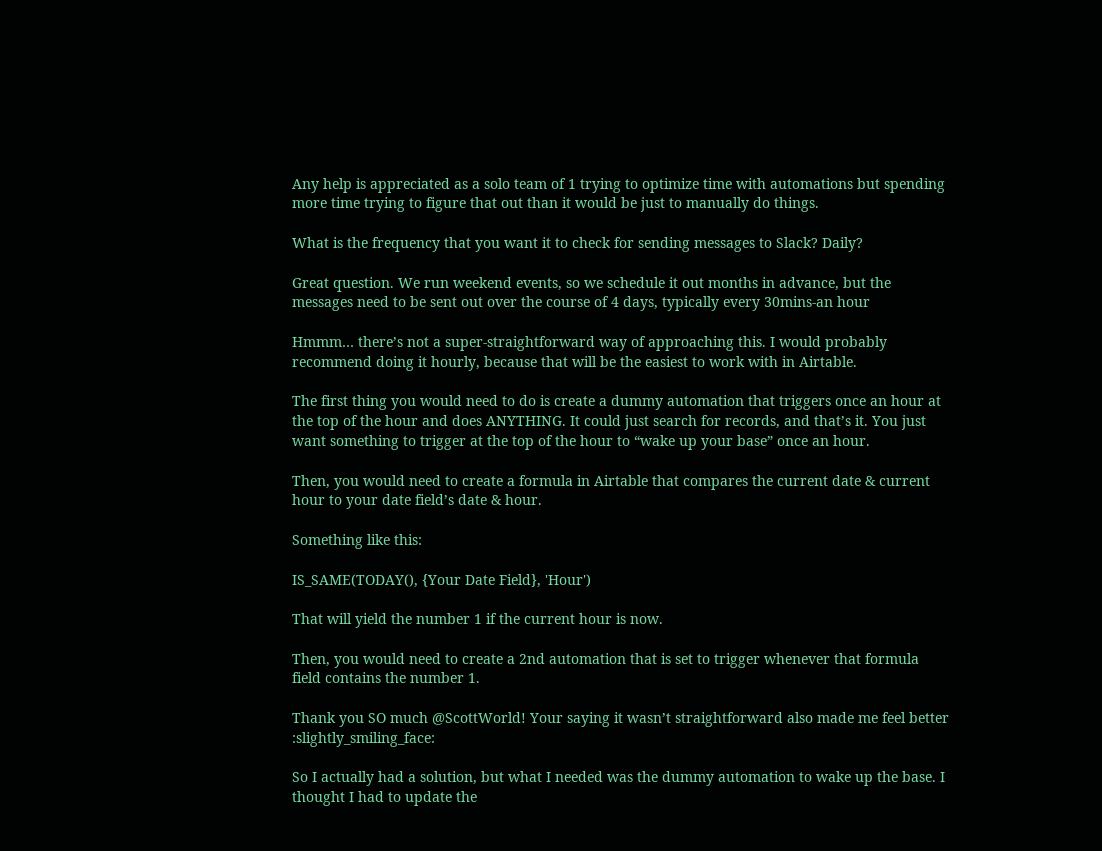Any help is appreciated as a solo team of 1 trying to optimize time with automations but spending more time trying to figure that out than it would be just to manually do things.

What is the frequency that you want it to check for sending messages to Slack? Daily?

Great question. We run weekend events, so we schedule it out months in advance, but the messages need to be sent out over the course of 4 days, typically every 30mins-an hour

Hmmm… there’s not a super-straightforward way of approaching this. I would probably recommend doing it hourly, because that will be the easiest to work with in Airtable.

The first thing you would need to do is create a dummy automation that triggers once an hour at the top of the hour and does ANYTHING. It could just search for records, and that’s it. You just want something to trigger at the top of the hour to “wake up your base” once an hour.

Then, you would need to create a formula in Airtable that compares the current date & current hour to your date field’s date & hour.

Something like this:

IS_SAME(TODAY(), {Your Date Field}, 'Hour')

That will yield the number 1 if the current hour is now.

Then, you would need to create a 2nd automation that is set to trigger whenever that formula field contains the number 1.

Thank you SO much @ScottWorld! Your saying it wasn’t straightforward also made me feel better :slightly_smiling_face:

So I actually had a solution, but what I needed was the dummy automation to wake up the base. I thought I had to update the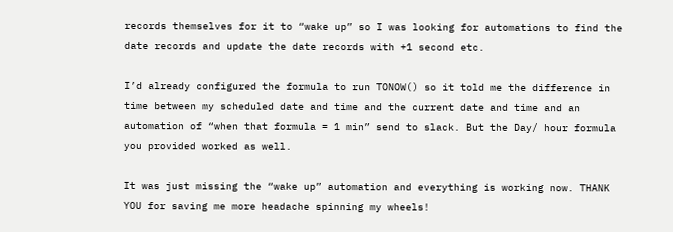records themselves for it to “wake up” so I was looking for automations to find the date records and update the date records with +1 second etc.

I’d already configured the formula to run TONOW() so it told me the difference in time between my scheduled date and time and the current date and time and an automation of “when that formula = 1 min” send to slack. But the Day/ hour formula you provided worked as well.

It was just missing the “wake up” automation and everything is working now. THANK YOU for saving me more headache spinning my wheels!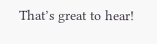That’s great to hear!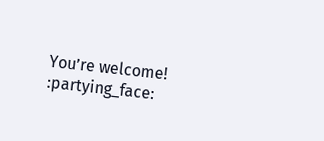You’re welcome! :partying_face: